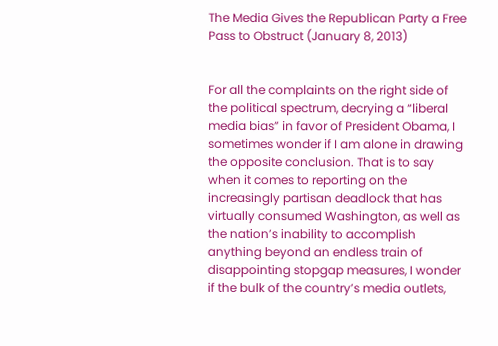The Media Gives the Republican Party a Free Pass to Obstruct (January 8, 2013)


For all the complaints on the right side of the political spectrum, decrying a “liberal media bias” in favor of President Obama, I sometimes wonder if I am alone in drawing the opposite conclusion. That is to say when it comes to reporting on the increasingly partisan deadlock that has virtually consumed Washington, as well as the nation’s inability to accomplish anything beyond an endless train of disappointing stopgap measures, I wonder if the bulk of the country’s media outlets,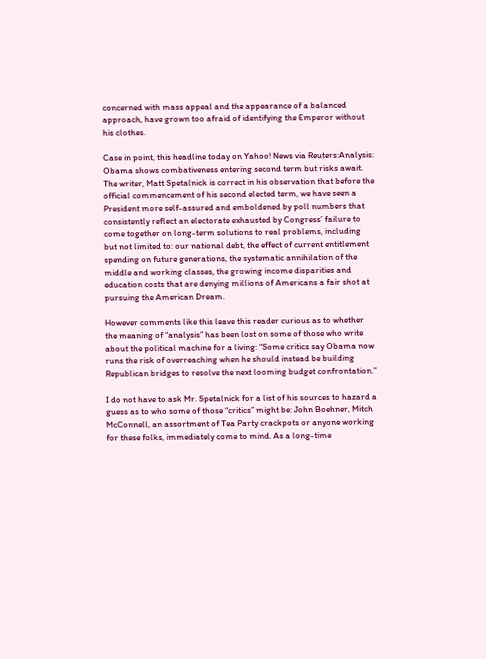concerned with mass appeal and the appearance of a balanced approach, have grown too afraid of identifying the Emperor without his clothes.

Case in point, this headline today on Yahoo! News via Reuters:Analysis: Obama shows combativeness entering second term but risks await. The writer, Matt Spetalnick is correct in his observation that before the official commencement of his second elected term, we have seen a President more self-assured and emboldened by poll numbers that consistently reflect an electorate exhausted by Congress’ failure to come together on long-term solutions to real problems, including but not limited to: our national debt, the effect of current entitlement spending on future generations, the systematic annihilation of the middle and working classes, the growing income disparities and education costs that are denying millions of Americans a fair shot at pursuing the American Dream.

However comments like this leave this reader curious as to whether the meaning of “analysis” has been lost on some of those who write about the political machine for a living: “Some critics say Obama now runs the risk of overreaching when he should instead be building Republican bridges to resolve the next looming budget confrontation.”

I do not have to ask Mr. Spetalnick for a list of his sources to hazard a guess as to who some of those “critics” might be: John Boehner, Mitch McConnell, an assortment of Tea Party crackpots or anyone working for these folks, immediately come to mind. As a long-time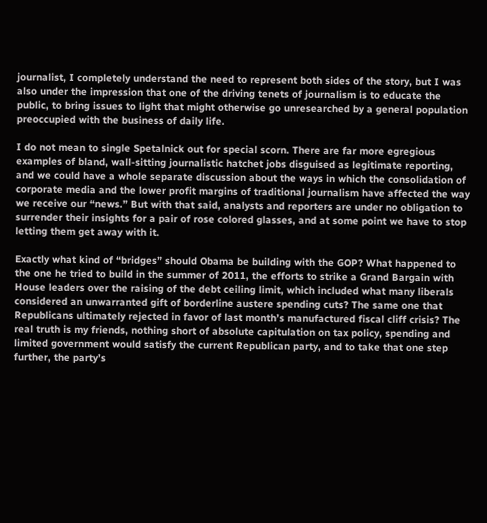journalist, I completely understand the need to represent both sides of the story, but I was also under the impression that one of the driving tenets of journalism is to educate the public, to bring issues to light that might otherwise go unresearched by a general population preoccupied with the business of daily life.

I do not mean to single Spetalnick out for special scorn. There are far more egregious examples of bland, wall-sitting journalistic hatchet jobs disguised as legitimate reporting, and we could have a whole separate discussion about the ways in which the consolidation of corporate media and the lower profit margins of traditional journalism have affected the way we receive our “news.” But with that said, analysts and reporters are under no obligation to surrender their insights for a pair of rose colored glasses, and at some point we have to stop letting them get away with it.

Exactly what kind of “bridges” should Obama be building with the GOP? What happened to the one he tried to build in the summer of 2011, the efforts to strike a Grand Bargain with House leaders over the raising of the debt ceiling limit, which included what many liberals considered an unwarranted gift of borderline austere spending cuts? The same one that Republicans ultimately rejected in favor of last month’s manufactured fiscal cliff crisis? The real truth is my friends, nothing short of absolute capitulation on tax policy, spending and limited government would satisfy the current Republican party, and to take that one step further, the party’s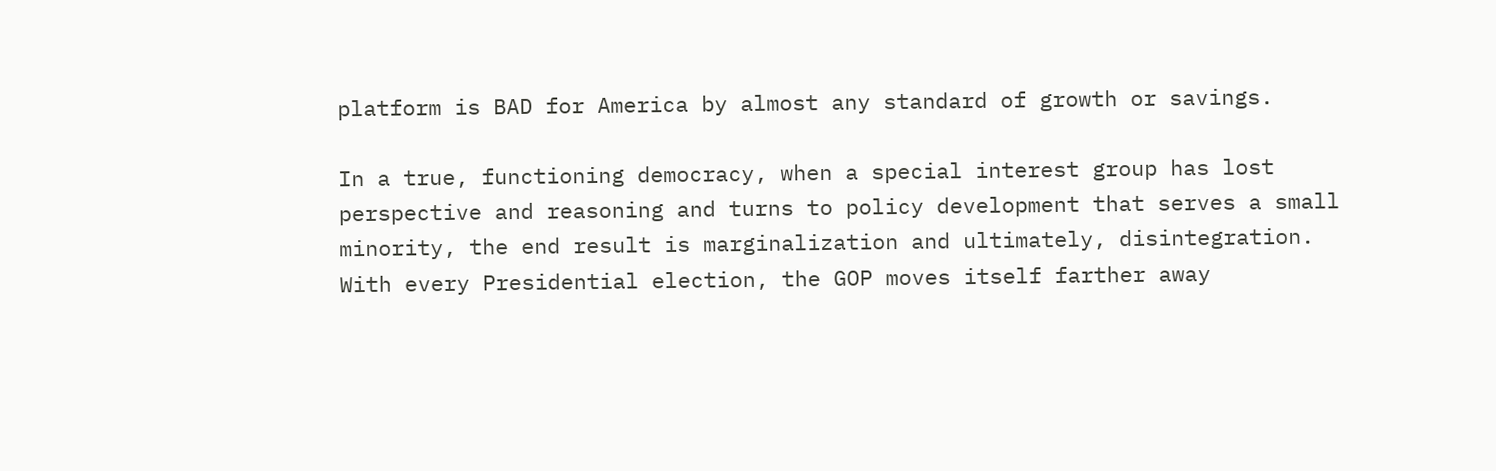platform is BAD for America by almost any standard of growth or savings.

In a true, functioning democracy, when a special interest group has lost perspective and reasoning and turns to policy development that serves a small minority, the end result is marginalization and ultimately, disintegration. With every Presidential election, the GOP moves itself farther away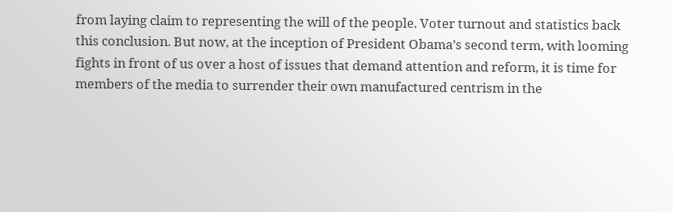from laying claim to representing the will of the people. Voter turnout and statistics back this conclusion. But now, at the inception of President Obama’s second term, with looming fights in front of us over a host of issues that demand attention and reform, it is time for members of the media to surrender their own manufactured centrism in the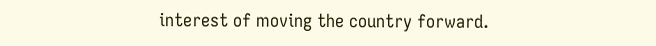interest of moving the country forward.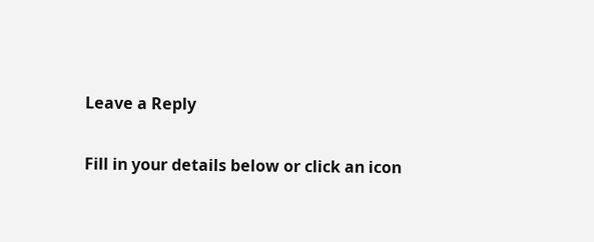Leave a Reply

Fill in your details below or click an icon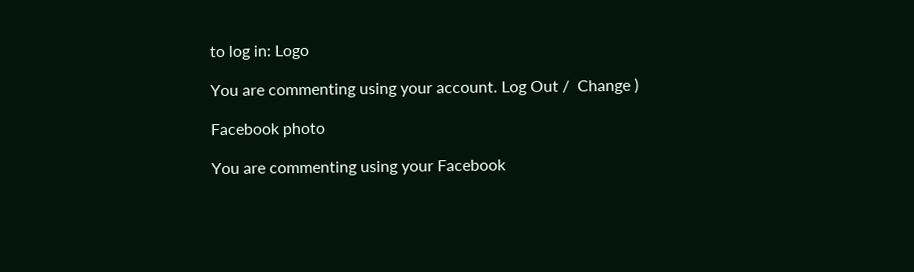to log in: Logo

You are commenting using your account. Log Out /  Change )

Facebook photo

You are commenting using your Facebook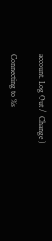account. Log Out /  Change )

Connecting to %s